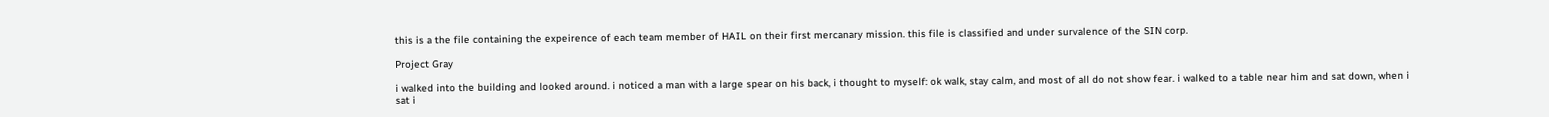this is a the file containing the expeirence of each team member of HAIL on their first mercanary mission. this file is classified and under survalence of the SIN corp.

Project Gray

i walked into the building and looked around. i noticed a man with a large spear on his back, i thought to myself: ok walk, stay calm, and most of all do not show fear. i walked to a table near him and sat down, when i sat i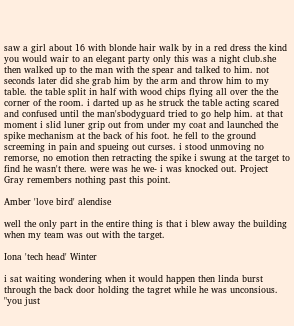saw a girl about 16 with blonde hair walk by in a red dress the kind you would wair to an elegant party only this was a night club.she then walked up to the man with the spear and talked to him. not seconds later did she grab him by the arm and throw him to my table. the table split in half with wood chips flying all over the the corner of the room. i darted up as he struck the table acting scared and confused until the man'sbodyguard tried to go help him. at that moment i slid luner grip out from under my coat and launched the spike mechanism at the back of his foot. he fell to the ground screeming in pain and spueing out curses. i stood unmoving no remorse, no emotion then retracting the spike i swung at the target to find he wasn't there. were was he we- i was knocked out. Project Gray remembers nothing past this point.

Amber 'love bird' alendise

well the only part in the entire thing is that i blew away the building when my team was out with the target.

Iona 'tech head' Winter

i sat waiting wondering when it would happen then linda burst through the back door holding the tagret while he was unconsious. "you just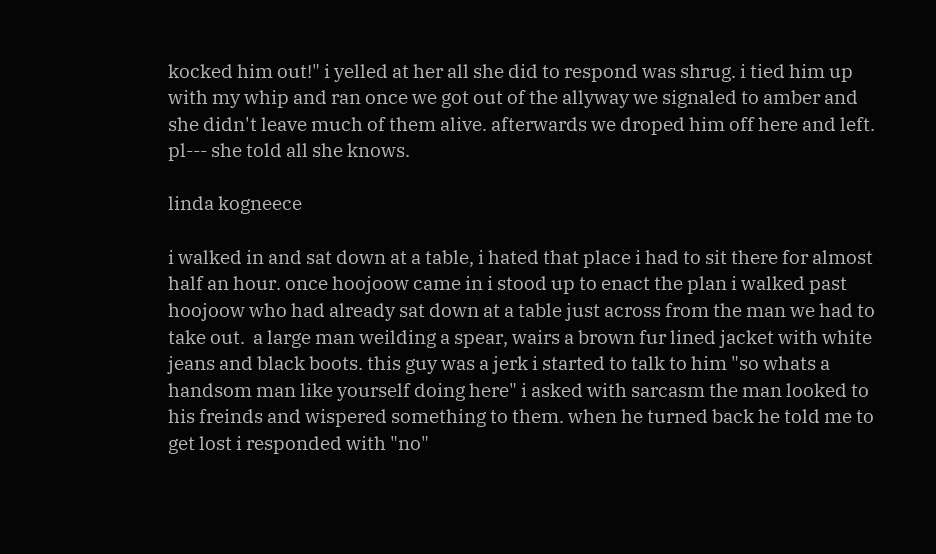kocked him out!" i yelled at her all she did to respond was shrug. i tied him up with my whip and ran once we got out of the allyway we signaled to amber and she didn't leave much of them alive. afterwards we droped him off here and left. pl--- she told all she knows.

linda kogneece

i walked in and sat down at a table, i hated that place i had to sit there for almost half an hour. once hoojoow came in i stood up to enact the plan i walked past hoojoow who had already sat down at a table just across from the man we had to take out.  a large man weilding a spear, wairs a brown fur lined jacket with white jeans and black boots. this guy was a jerk i started to talk to him "so whats a handsom man like yourself doing here" i asked with sarcasm the man looked to his freinds and wispered something to them. when he turned back he told me to get lost i responded with "no"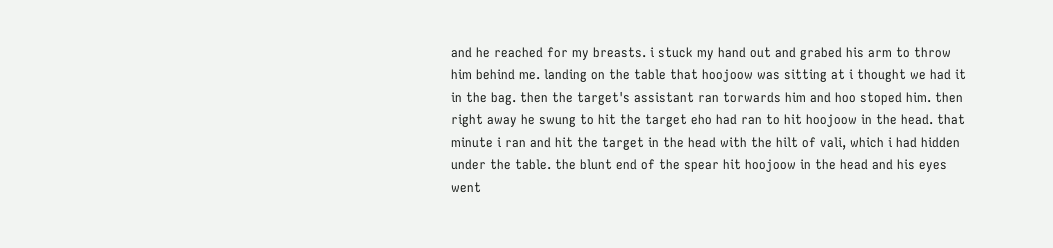and he reached for my breasts. i stuck my hand out and grabed his arm to throw him behind me. landing on the table that hoojoow was sitting at i thought we had it in the bag. then the target's assistant ran torwards him and hoo stoped him. then right away he swung to hit the target eho had ran to hit hoojoow in the head. that minute i ran and hit the target in the head with the hilt of vali, which i had hidden under the table. the blunt end of the spear hit hoojoow in the head and his eyes went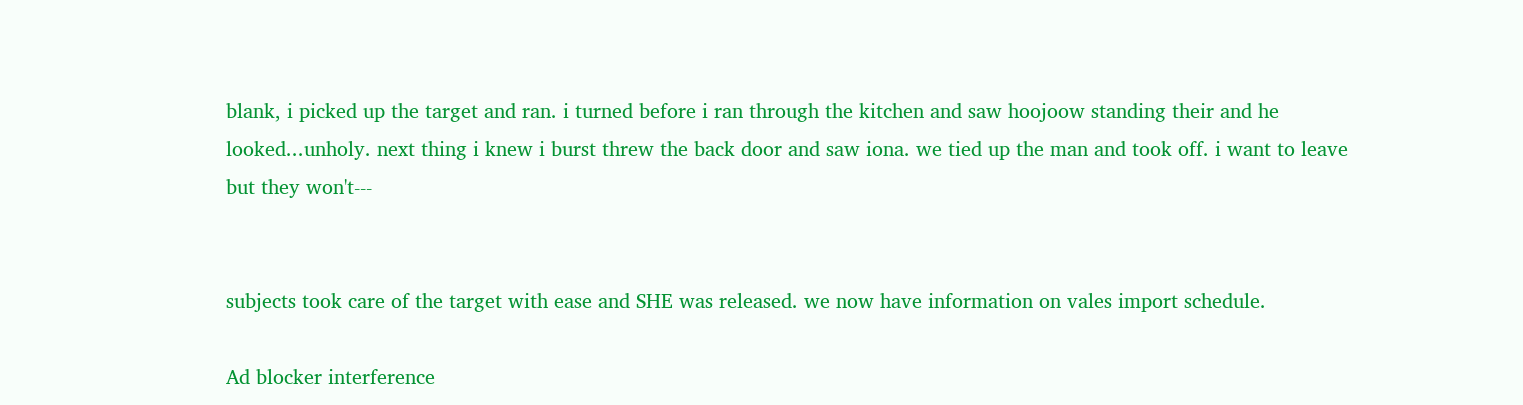blank, i picked up the target and ran. i turned before i ran through the kitchen and saw hoojoow standing their and he looked...unholy. next thing i knew i burst threw the back door and saw iona. we tied up the man and took off. i want to leave but they won't---


subjects took care of the target with ease and SHE was released. we now have information on vales import schedule.

Ad blocker interference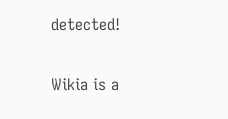detected!

Wikia is a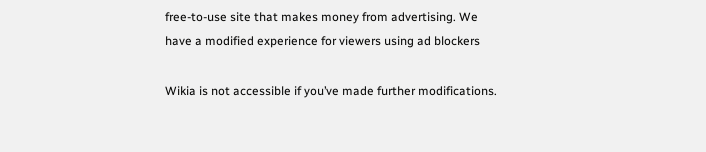free-to-use site that makes money from advertising. We have a modified experience for viewers using ad blockers

Wikia is not accessible if you’ve made further modifications.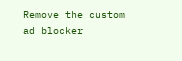Remove the custom ad blocker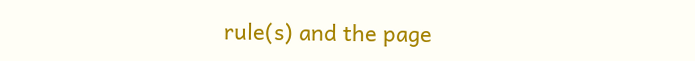rule(s) and the page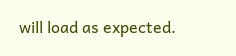will load as expected.